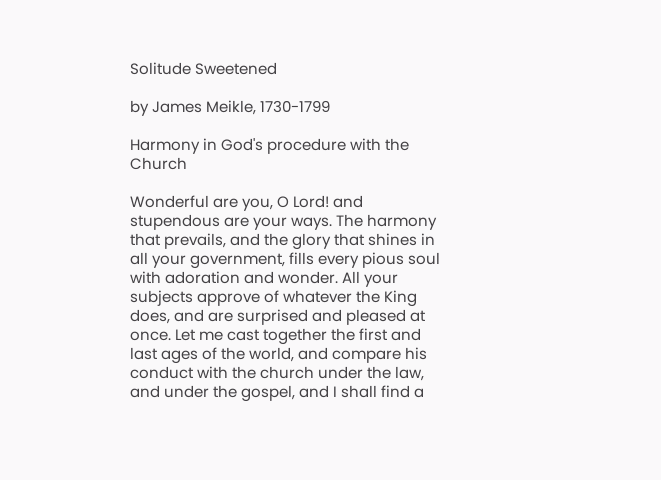Solitude Sweetened

by James Meikle, 1730-1799

Harmony in God's procedure with the Church

Wonderful are you, O Lord! and stupendous are your ways. The harmony that prevails, and the glory that shines in all your government, fills every pious soul with adoration and wonder. All your subjects approve of whatever the King does, and are surprised and pleased at once. Let me cast together the first and last ages of the world, and compare his conduct with the church under the law, and under the gospel, and I shall find a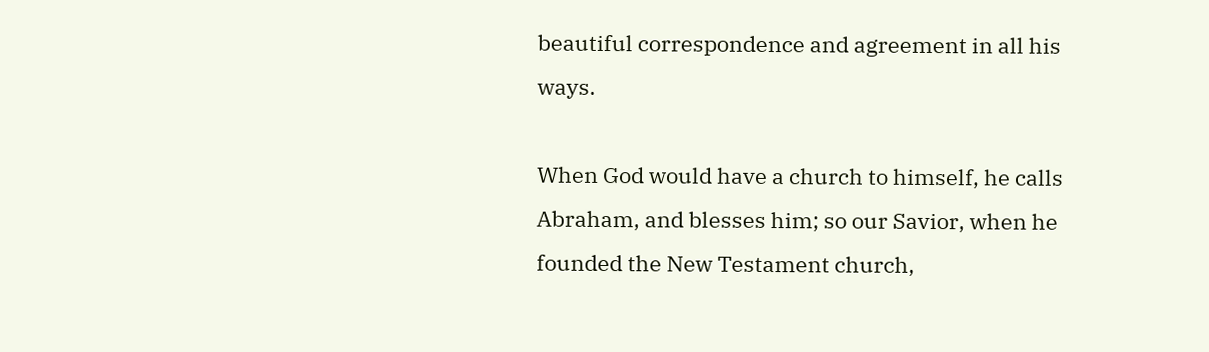beautiful correspondence and agreement in all his ways.

When God would have a church to himself, he calls Abraham, and blesses him; so our Savior, when he founded the New Testament church,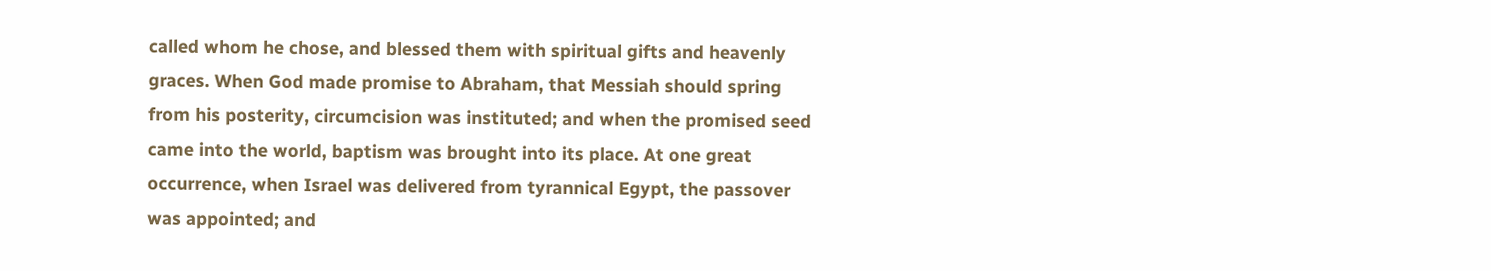called whom he chose, and blessed them with spiritual gifts and heavenly graces. When God made promise to Abraham, that Messiah should spring from his posterity, circumcision was instituted; and when the promised seed came into the world, baptism was brought into its place. At one great occurrence, when Israel was delivered from tyrannical Egypt, the passover was appointed; and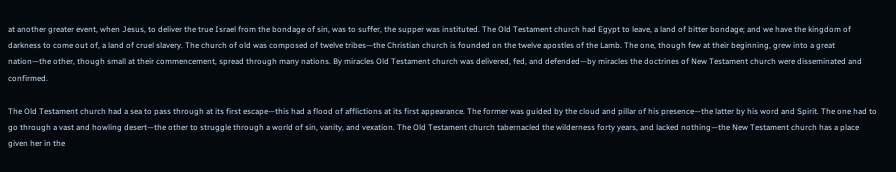at another greater event, when Jesus, to deliver the true Israel from the bondage of sin, was to suffer, the supper was instituted. The Old Testament church had Egypt to leave, a land of bitter bondage; and we have the kingdom of darkness to come out of, a land of cruel slavery. The church of old was composed of twelve tribes—the Christian church is founded on the twelve apostles of the Lamb. The one, though few at their beginning, grew into a great nation—the other, though small at their commencement, spread through many nations. By miracles Old Testament church was delivered, fed, and defended—by miracles the doctrines of New Testament church were disseminated and confirmed.

The Old Testament church had a sea to pass through at its first escape—this had a flood of afflictions at its first appearance. The former was guided by the cloud and pillar of his presence—the latter by his word and Spirit. The one had to go through a vast and howling desert—the other to struggle through a world of sin, vanity, and vexation. The Old Testament church tabernacled the wilderness forty years, and lacked nothing—the New Testament church has a place given her in the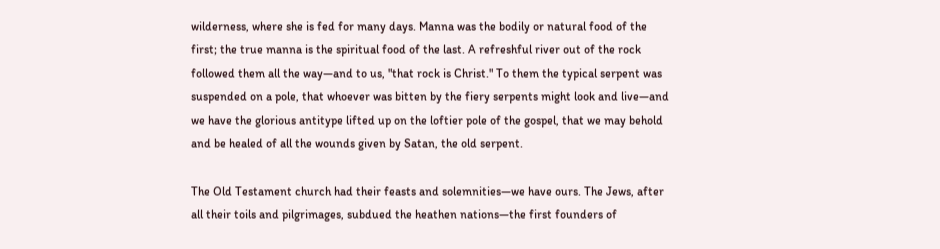wilderness, where she is fed for many days. Manna was the bodily or natural food of the first; the true manna is the spiritual food of the last. A refreshful river out of the rock followed them all the way—and to us, "that rock is Christ." To them the typical serpent was suspended on a pole, that whoever was bitten by the fiery serpents might look and live—and we have the glorious antitype lifted up on the loftier pole of the gospel, that we may behold and be healed of all the wounds given by Satan, the old serpent.

The Old Testament church had their feasts and solemnities—we have ours. The Jews, after all their toils and pilgrimages, subdued the heathen nations—the first founders of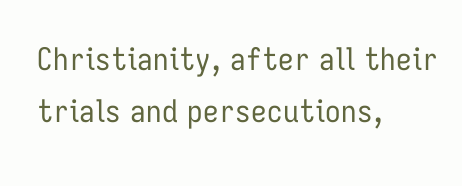Christianity, after all their trials and persecutions,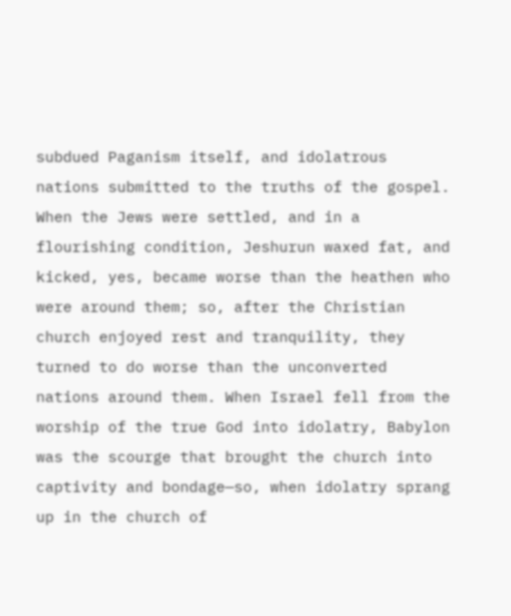subdued Paganism itself, and idolatrous nations submitted to the truths of the gospel. When the Jews were settled, and in a flourishing condition, Jeshurun waxed fat, and kicked, yes, became worse than the heathen who were around them; so, after the Christian church enjoyed rest and tranquility, they turned to do worse than the unconverted nations around them. When Israel fell from the worship of the true God into idolatry, Babylon was the scourge that brought the church into captivity and bondage—so, when idolatry sprang up in the church of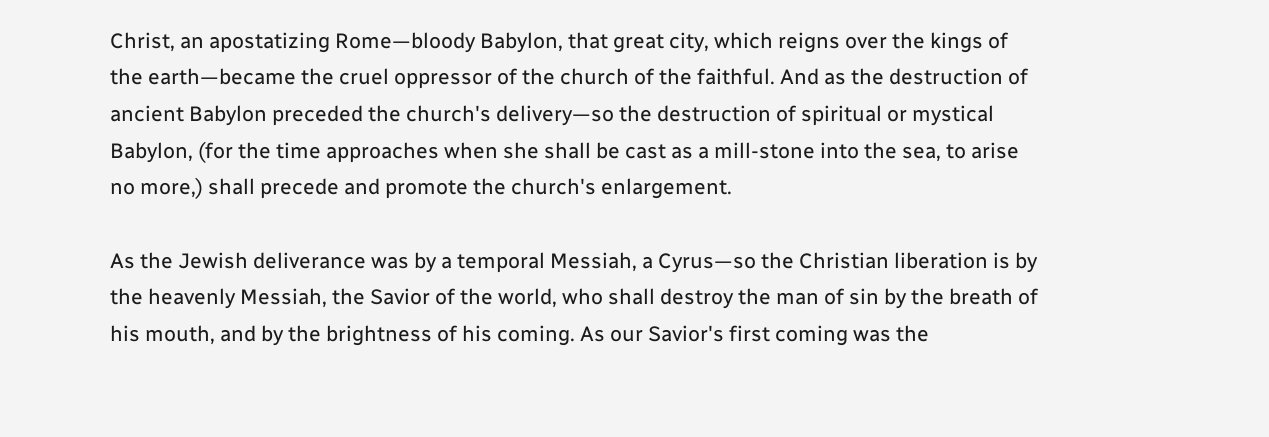Christ, an apostatizing Rome—bloody Babylon, that great city, which reigns over the kings of the earth—became the cruel oppressor of the church of the faithful. And as the destruction of ancient Babylon preceded the church's delivery—so the destruction of spiritual or mystical Babylon, (for the time approaches when she shall be cast as a mill-stone into the sea, to arise no more,) shall precede and promote the church's enlargement.

As the Jewish deliverance was by a temporal Messiah, a Cyrus—so the Christian liberation is by the heavenly Messiah, the Savior of the world, who shall destroy the man of sin by the breath of his mouth, and by the brightness of his coming. As our Savior's first coming was the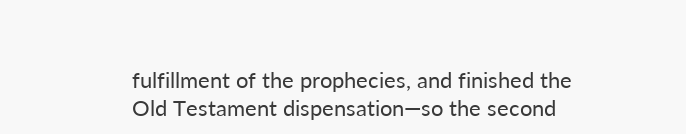fulfillment of the prophecies, and finished the Old Testament dispensation—so the second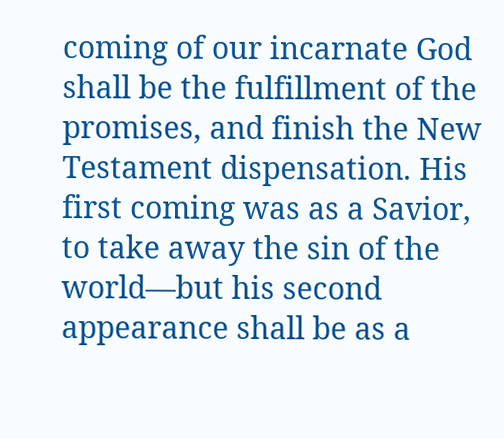coming of our incarnate God shall be the fulfillment of the promises, and finish the New Testament dispensation. His first coming was as a Savior, to take away the sin of the world—but his second appearance shall be as a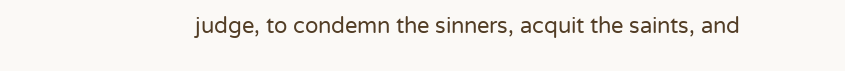judge, to condemn the sinners, acquit the saints, and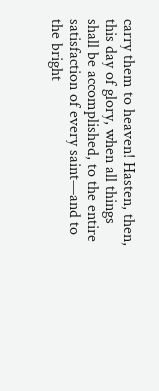carry them to heaven! Hasten, then, this day of glory, when all things shall be accomplished, to the entire satisfaction of every saint—and to the bright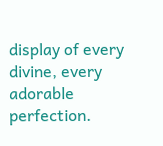display of every divine, every adorable perfection.